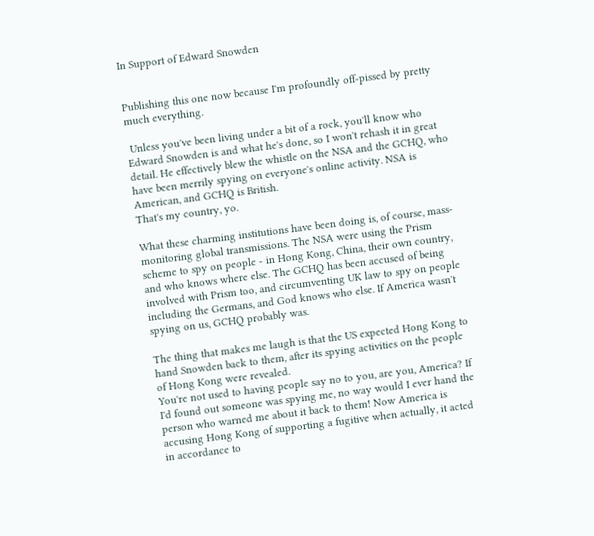In Support of Edward Snowden


Publishing this one now because I'm profoundly off-pissed by pretty much everything.

 Unless you've been living under a bit of a rock, you'll know who Edward Snowden is and what he's done, so I won't rehash it in great detail. He effectively blew the whistle on the NSA and the GCHQ, who have been merrily spying on everyone's online activity. NSA is American, and GCHQ is British.
That's my country, yo.

What these charming institutions have been doing is, of course, mass-monitoring global transmissions. The NSA were using the Prism scheme to spy on people - in Hong Kong, China, their own country, and who knows where else. The GCHQ has been accused of being involved with Prism too, and circumventing UK law to spy on people including the Germans, and God knows who else. If America wasn't spying on us, GCHQ probably was.

The thing that makes me laugh is that the US expected Hong Kong to hand Snowden back to them, after its spying activities on the people of Hong Kong were revealed.
You're not used to having people say no to you, are you, America? If I'd found out someone was spying me, no way would I ever hand the person who warned me about it back to them! Now America is accusing Hong Kong of supporting a fugitive when actually, it acted in accordance to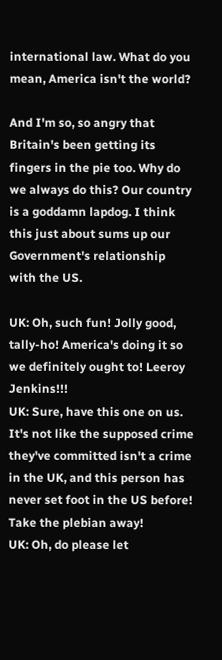international law. What do you mean, America isn't the world?

And I'm so, so angry that Britain's been getting its fingers in the pie too. Why do we always do this? Our country is a goddamn lapdog. I think this just about sums up our Government's relationship with the US.

UK: Oh, such fun! Jolly good, tally-ho! America's doing it so we definitely ought to! Leeroy Jenkins!!!
UK: Sure, have this one on us. It's not like the supposed crime they've committed isn't a crime in the UK, and this person has never set foot in the US before! Take the plebian away!
UK: Oh, do please let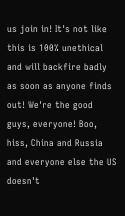us join in! It's not like this is 100% unethical and will backfire badly as soon as anyone finds out! We're the good guys, everyone! Boo, hiss, China and Russia and everyone else the US doesn't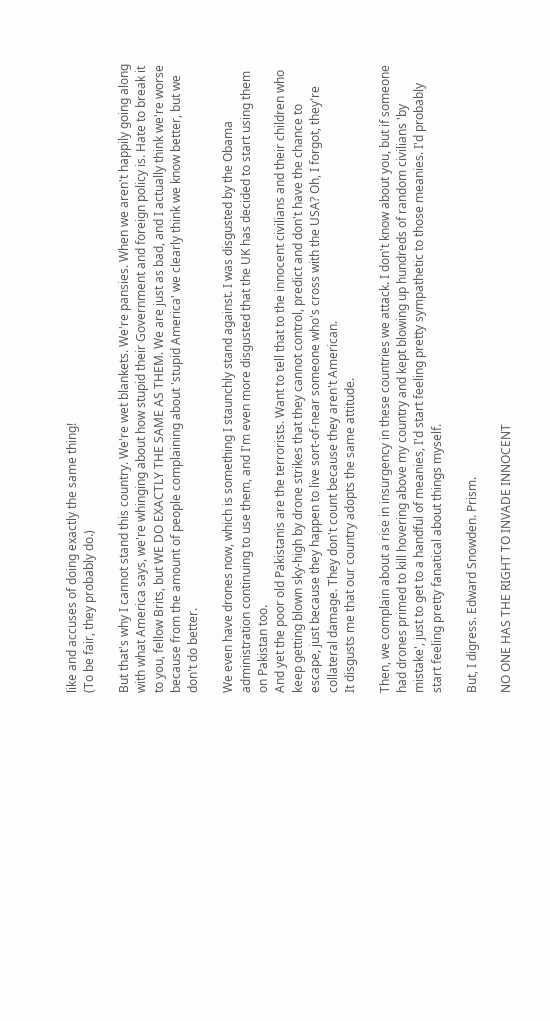like and accuses of doing exactly the same thing!
(To be fair, they probably do.)

But that's why I cannot stand this country. We're wet blankets. We're pansies. When we aren't happily going along with what America says, we're whinging about how stupid their Government and foreign policy is. Hate to break it to you, fellow Brits, but WE DO EXACTLY THE SAME AS THEM. We are just as bad, and I actually think we're worse because from the amount of people complaining about 'stupid America' we clearly think we know better, but we don't do better.

We even have drones now, which is something I staunchly stand against. I was disgusted by the Obama administration continuing to use them, and I'm even more disgusted that the UK has decided to start using them on Pakistan too.
And yet the poor old Pakistanis are the terrorists. Want to tell that to the innocent civilians and their children who keep getting blown sky-high by drone strikes that they cannot control, predict and don't have the chance to escape, just because they happen to live sort-of-near someone who's cross with the USA? Oh, I forgot, they're collateral damage. They don't count because they aren't American.
It disgusts me that our country adopts the same attitude.

Then, we complain about a rise in insurgency in these countries we attack. I don't know about you, but if someone had drones primed to kill hovering above my country and kept blowing up hundreds of random civilians 'by mistake', just to get to a handful of meanies, I'd start feeling pretty sympathetic to those meanies. I'd probably start feeling pretty fanatical about things myself.

But, I digress. Edward Snowden. Prism.

NO ONE HAS THE RIGHT TO INVADE INNOCENT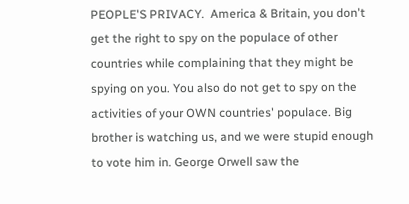PEOPLE'S PRIVACY.  America & Britain, you don't get the right to spy on the populace of other countries while complaining that they might be spying on you. You also do not get to spy on the activities of your OWN countries' populace. Big brother is watching us, and we were stupid enough to vote him in. George Orwell saw the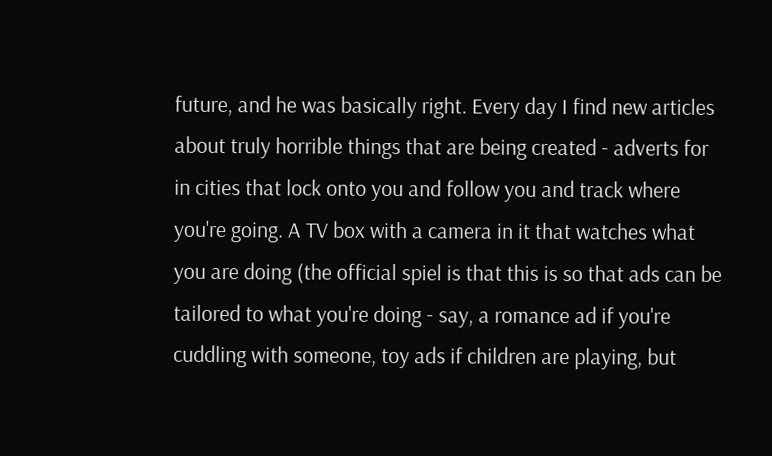future, and he was basically right. Every day I find new articles about truly horrible things that are being created - adverts for in cities that lock onto you and follow you and track where you're going. A TV box with a camera in it that watches what you are doing (the official spiel is that this is so that ads can be tailored to what you're doing - say, a romance ad if you're cuddling with someone, toy ads if children are playing, but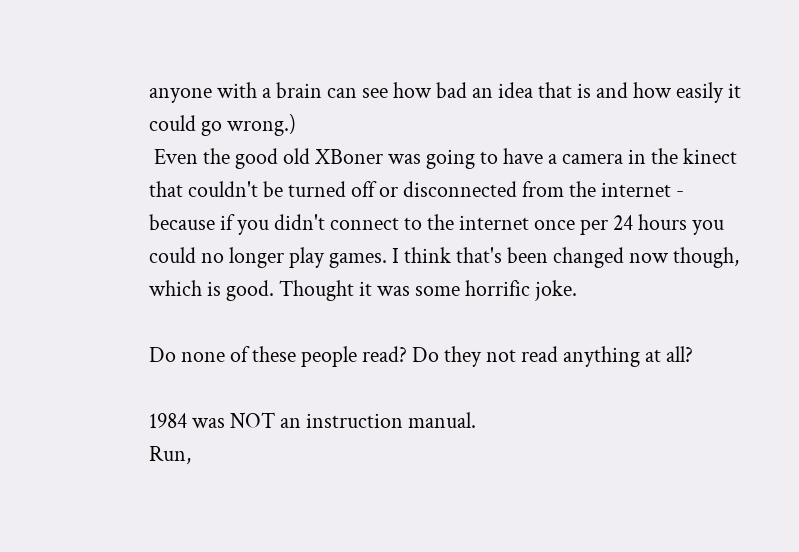anyone with a brain can see how bad an idea that is and how easily it could go wrong.)
 Even the good old XBoner was going to have a camera in the kinect that couldn't be turned off or disconnected from the internet - because if you didn't connect to the internet once per 24 hours you could no longer play games. I think that's been changed now though, which is good. Thought it was some horrific joke.

Do none of these people read? Do they not read anything at all?

1984 was NOT an instruction manual.
Run,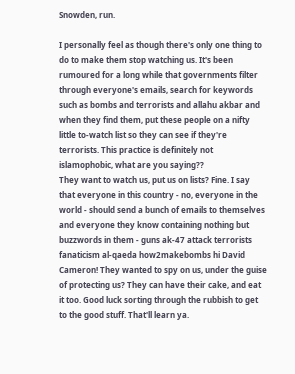Snowden, run.

I personally feel as though there's only one thing to do to make them stop watching us. It's been rumoured for a long while that governments filter through everyone's emails, search for keywords such as bombs and terrorists and allahu akbar and when they find them, put these people on a nifty little to-watch list so they can see if they're terrorists. This practice is definitely not islamophobic, what are you saying??
They want to watch us, put us on lists? Fine. I say that everyone in this country - no, everyone in the world - should send a bunch of emails to themselves and everyone they know containing nothing but buzzwords in them - guns ak-47 attack terrorists fanaticism al-qaeda how2makebombs hi David Cameron! They wanted to spy on us, under the guise of protecting us? They can have their cake, and eat it too. Good luck sorting through the rubbish to get to the good stuff. That'll learn ya.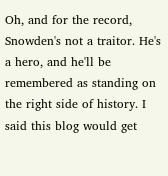Oh, and for the record, Snowden's not a traitor. He's a hero, and he'll be remembered as standing on the right side of history. I said this blog would get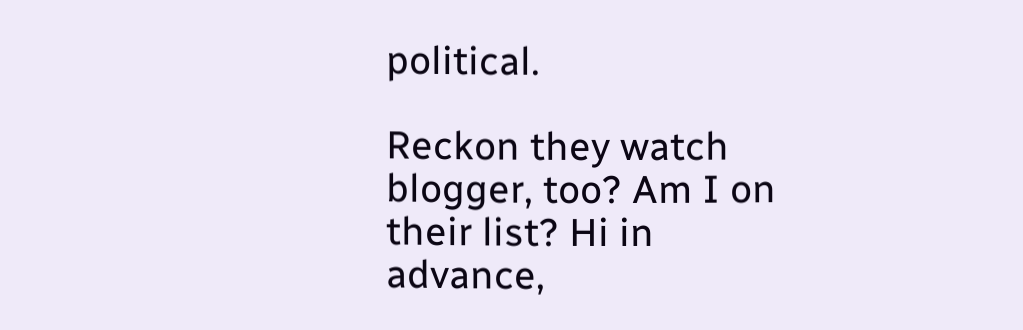political.

Reckon they watch blogger, too? Am I on their list? Hi in advance,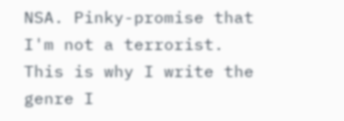NSA. Pinky-promise that I'm not a terrorist.
This is why I write the genre I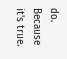do. Because it's true.